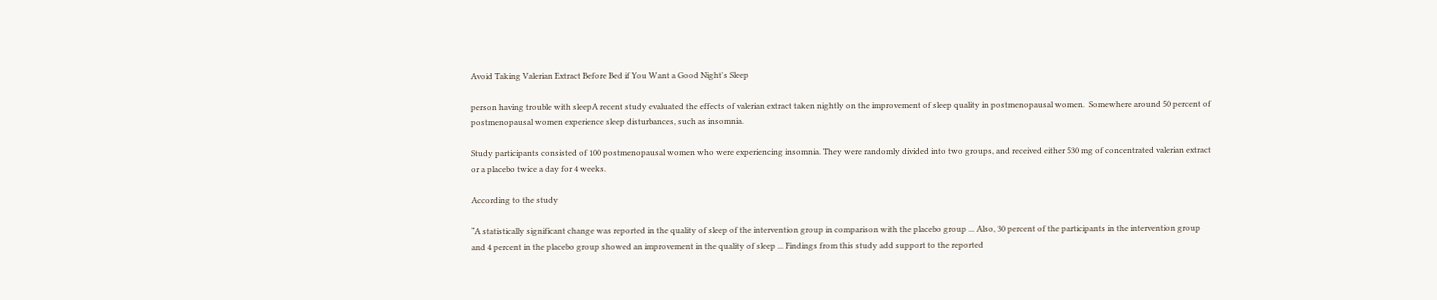Avoid Taking Valerian Extract Before Bed if You Want a Good Night's Sleep

person having trouble with sleepA recent study evaluated the effects of valerian extract taken nightly on the improvement of sleep quality in postmenopausal women.  Somewhere around 50 percent of postmenopausal women experience sleep disturbances, such as insomnia.

Study participants consisted of 100 postmenopausal women who were experiencing insomnia. They were randomly divided into two groups, and received either 530 mg of concentrated valerian extract or a placebo twice a day for 4 weeks.

According to the study

“A statistically significant change was reported in the quality of sleep of the intervention group in comparison with the placebo group ... Also, 30 percent of the participants in the intervention group and 4 percent in the placebo group showed an improvement in the quality of sleep ... Findings from this study add support to the reported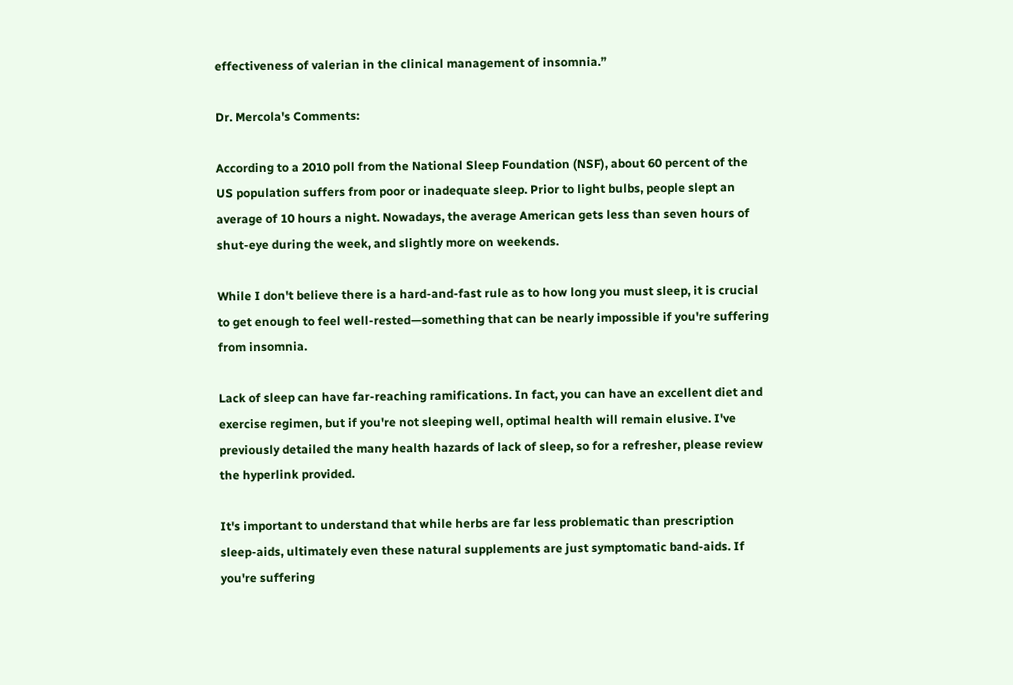effectiveness of valerian in the clinical management of insomnia.”

Dr. Mercola's Comments:

According to a 2010 poll from the National Sleep Foundation (NSF), about 60 percent of the US population suffers from poor or inadequate sleep. Prior to light bulbs, people slept an average of 10 hours a night. Nowadays, the average American gets less than seven hours of shut-eye during the week, and slightly more on weekends.

While I don't believe there is a hard-and-fast rule as to how long you must sleep, it is crucial to get enough to feel well-rested—something that can be nearly impossible if you're suffering from insomnia.

Lack of sleep can have far-reaching ramifications. In fact, you can have an excellent diet and exercise regimen, but if you're not sleeping well, optimal health will remain elusive. I've previously detailed the many health hazards of lack of sleep, so for a refresher, please review the hyperlink provided.

It's important to understand that while herbs are far less problematic than prescription sleep-aids, ultimately even these natural supplements are just symptomatic band-aids. If you're suffering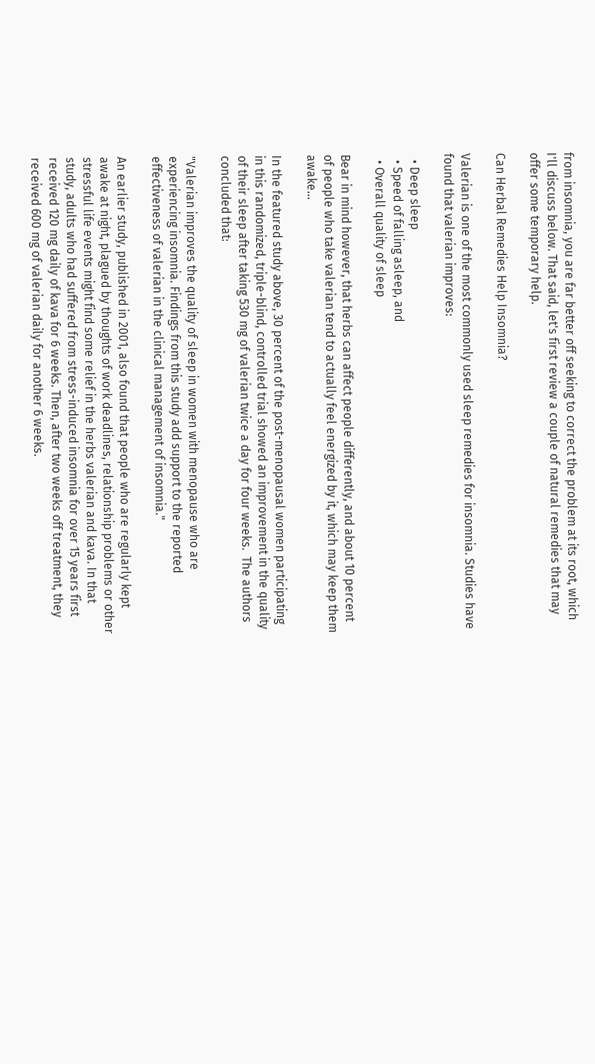from insomnia, you are far better off seeking to correct the problem at its root, which I'll discuss below. That said, let's first review a couple of natural remedies that may offer some temporary help.

Can Herbal Remedies Help Insomnia?

Valerian is one of the most commonly used sleep remedies for insomnia. Studies have found that valerian improves:

  • Deep sleep
  • Speed of falling asleep, and
  • Overall quality of sleep

Bear in mind however, that herbs can affect people differently, and about 10 percent of people who take valerian tend to actually feel energized by it, which may keep them awake...

In the featured study above, 30 percent of the post-menopausal women participating in this randomized, triple-blind, controlled trial showed an improvement in the quality of their sleep after taking 530 mg of valerian twice a day for four weeks.  The authors concluded that:

"Valerian improves the quality of sleep in women with menopause who are experiencing insomnia. Findings from this study add support to the reported effectiveness of valerian in the clinical management of insomnia."

An earlier study, published in 2001, also found that people who are regularly kept awake at night, plagued by thoughts of work deadlines, relationship problems or other stressful life events might find some relief in the herbs valerian and kava. In that study, adults who had suffered from stress-induced insomnia for over 15 years first received 120 mg daily of kava for 6 weeks. Then, after two weeks off treatment, they received 600 mg of valerian daily for another 6 weeks.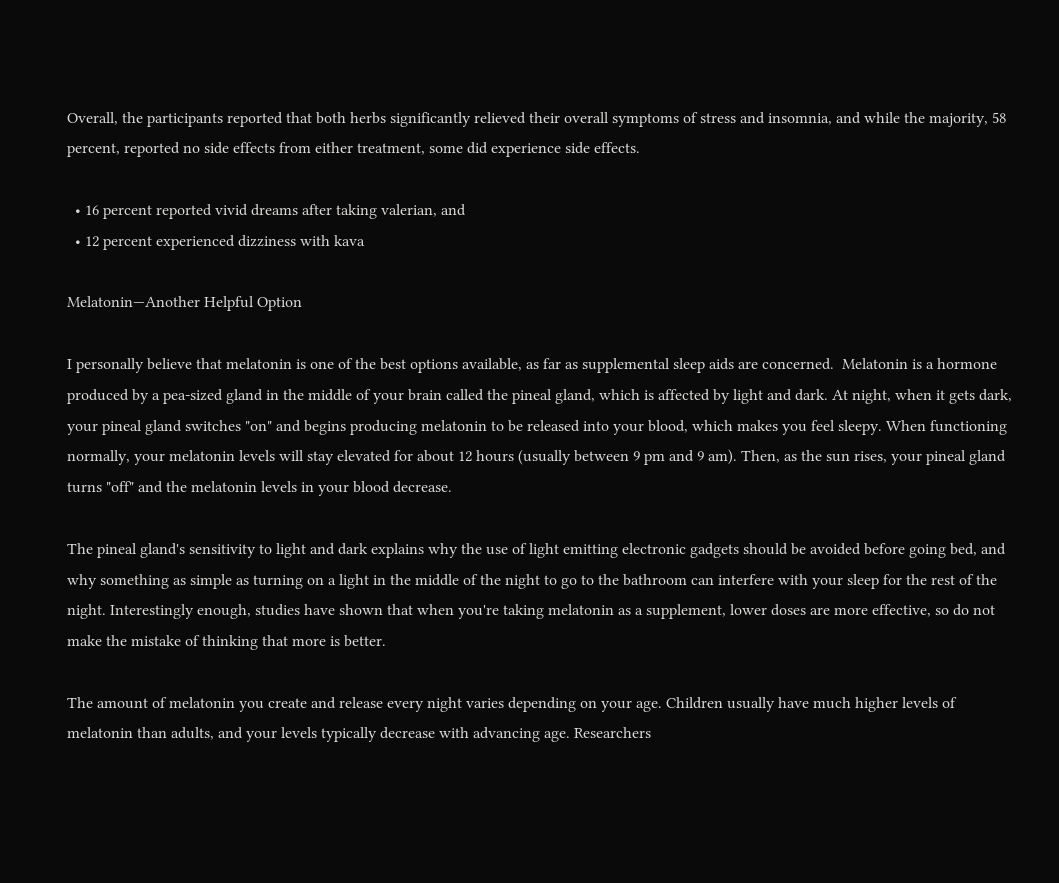Overall, the participants reported that both herbs significantly relieved their overall symptoms of stress and insomnia, and while the majority, 58 percent, reported no side effects from either treatment, some did experience side effects.

  • 16 percent reported vivid dreams after taking valerian, and
  • 12 percent experienced dizziness with kava

Melatonin—Another Helpful Option

I personally believe that melatonin is one of the best options available, as far as supplemental sleep aids are concerned.  Melatonin is a hormone produced by a pea-sized gland in the middle of your brain called the pineal gland, which is affected by light and dark. At night, when it gets dark, your pineal gland switches "on" and begins producing melatonin to be released into your blood, which makes you feel sleepy. When functioning normally, your melatonin levels will stay elevated for about 12 hours (usually between 9 pm and 9 am). Then, as the sun rises, your pineal gland turns "off" and the melatonin levels in your blood decrease.

The pineal gland's sensitivity to light and dark explains why the use of light emitting electronic gadgets should be avoided before going bed, and why something as simple as turning on a light in the middle of the night to go to the bathroom can interfere with your sleep for the rest of the night. Interestingly enough, studies have shown that when you're taking melatonin as a supplement, lower doses are more effective, so do not make the mistake of thinking that more is better.

The amount of melatonin you create and release every night varies depending on your age. Children usually have much higher levels of melatonin than adults, and your levels typically decrease with advancing age. Researchers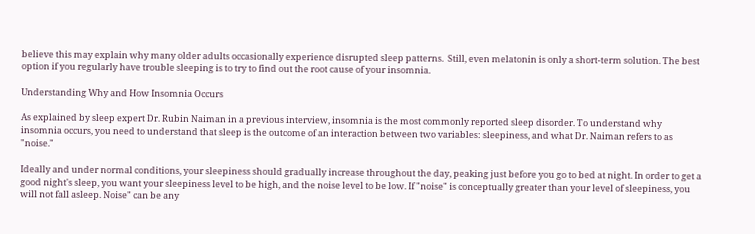believe this may explain why many older adults occasionally experience disrupted sleep patterns.  Still, even melatonin is only a short-term solution. The best option if you regularly have trouble sleeping is to try to find out the root cause of your insomnia.

Understanding Why and How Insomnia Occurs

As explained by sleep expert Dr. Rubin Naiman in a previous interview, insomnia is the most commonly reported sleep disorder. To understand why insomnia occurs, you need to understand that sleep is the outcome of an interaction between two variables: sleepiness, and what Dr. Naiman refers to as "noise."

Ideally and under normal conditions, your sleepiness should gradually increase throughout the day, peaking just before you go to bed at night. In order to get a good night's sleep, you want your sleepiness level to be high, and the noise level to be low. If "noise" is conceptually greater than your level of sleepiness, you will not fall asleep. Noise" can be any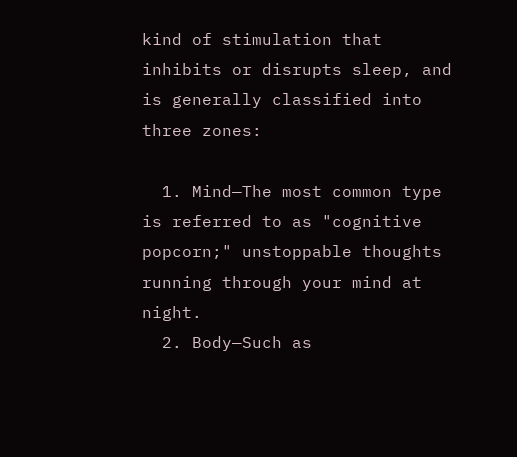kind of stimulation that inhibits or disrupts sleep, and is generally classified into three zones:

  1. Mind—The most common type is referred to as "cognitive popcorn;" unstoppable thoughts running through your mind at night.
  2. Body—Such as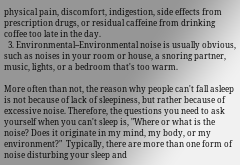physical pain, discomfort, indigestion, side effects from prescription drugs, or residual caffeine from drinking coffee too late in the day.
  3. Environmental--Environmental noise is usually obvious, such as noises in your room or house, a snoring partner, music, lights, or a bedroom that's too warm.

More often than not, the reason why people can't fall asleep is not because of lack of sleepiness, but rather because of excessive noise. Therefore, the questions you need to ask yourself when you can't sleep is, "Where or what is the noise? Does it originate in my mind, my body, or my environment?"  Typically, there are more than one form of noise disturbing your sleep and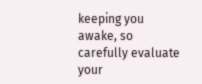keeping you awake, so carefully evaluate your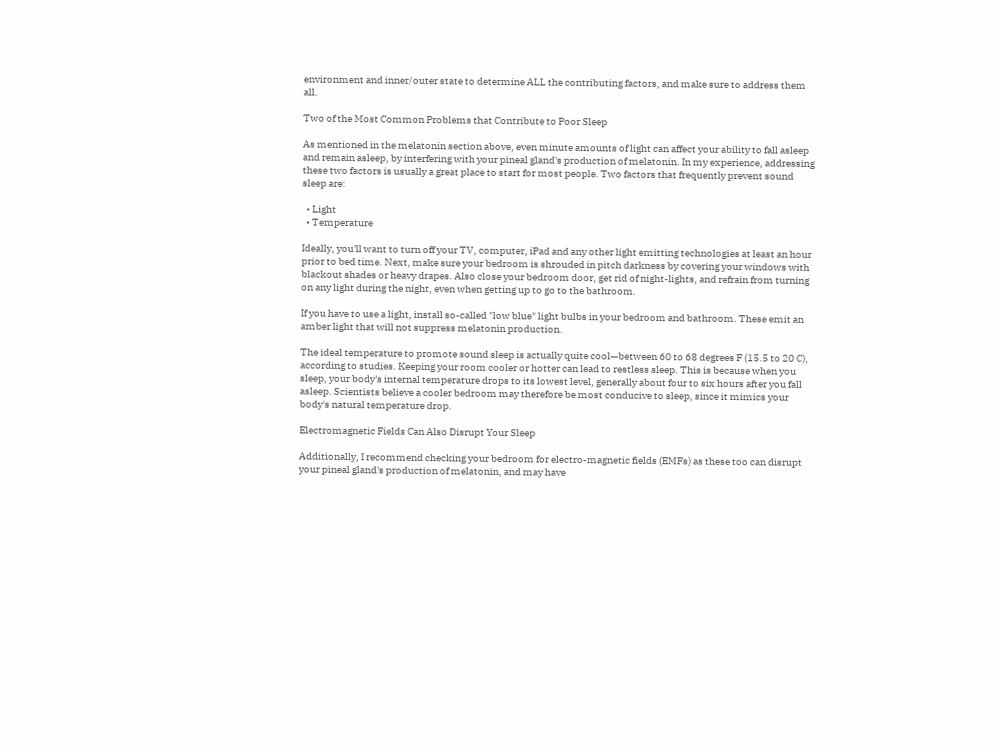environment and inner/outer state to determine ALL the contributing factors, and make sure to address them all.

Two of the Most Common Problems that Contribute to Poor Sleep

As mentioned in the melatonin section above, even minute amounts of light can affect your ability to fall asleep and remain asleep, by interfering with your pineal gland's production of melatonin. In my experience, addressing these two factors is usually a great place to start for most people. Two factors that frequently prevent sound sleep are:

  • Light
  • Temperature

Ideally, you'll want to turn off your TV, computer, iPad and any other light emitting technologies at least an hour prior to bed time. Next, make sure your bedroom is shrouded in pitch darkness by covering your windows with blackout shades or heavy drapes. Also close your bedroom door, get rid of night-lights, and refrain from turning on any light during the night, even when getting up to go to the bathroom.

If you have to use a light, install so-called "low blue" light bulbs in your bedroom and bathroom. These emit an amber light that will not suppress melatonin production.

The ideal temperature to promote sound sleep is actually quite cool—between 60 to 68 degrees F (15.5 to 20 C), according to studies. Keeping your room cooler or hotter can lead to restless sleep. This is because when you sleep, your body's internal temperature drops to its lowest level, generally about four to six hours after you fall asleep. Scientists believe a cooler bedroom may therefore be most conducive to sleep, since it mimics your body's natural temperature drop.

Electromagnetic Fields Can Also Disrupt Your Sleep

Additionally, I recommend checking your bedroom for electro-magnetic fields (EMFs) as these too can disrupt your pineal gland's production of melatonin, and may have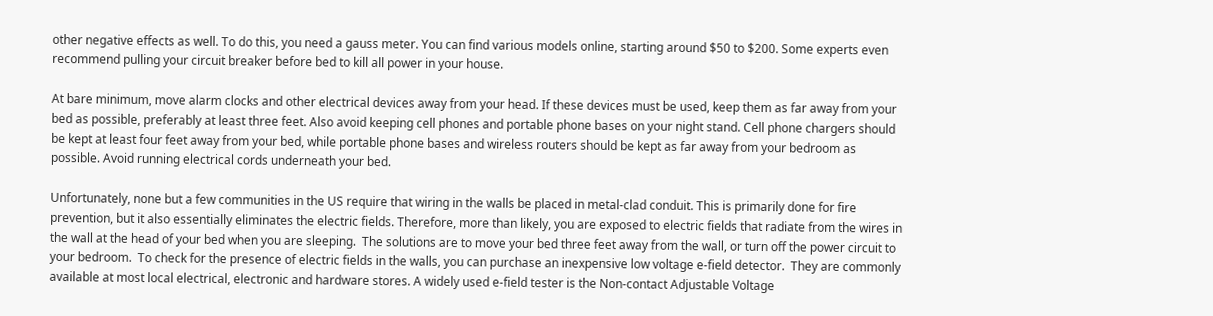other negative effects as well. To do this, you need a gauss meter. You can find various models online, starting around $50 to $200. Some experts even recommend pulling your circuit breaker before bed to kill all power in your house.

At bare minimum, move alarm clocks and other electrical devices away from your head. If these devices must be used, keep them as far away from your bed as possible, preferably at least three feet. Also avoid keeping cell phones and portable phone bases on your night stand. Cell phone chargers should be kept at least four feet away from your bed, while portable phone bases and wireless routers should be kept as far away from your bedroom as possible. Avoid running electrical cords underneath your bed.

Unfortunately, none but a few communities in the US require that wiring in the walls be placed in metal-clad conduit. This is primarily done for fire prevention, but it also essentially eliminates the electric fields. Therefore, more than likely, you are exposed to electric fields that radiate from the wires in the wall at the head of your bed when you are sleeping.  The solutions are to move your bed three feet away from the wall, or turn off the power circuit to your bedroom.  To check for the presence of electric fields in the walls, you can purchase an inexpensive low voltage e-field detector.  They are commonly available at most local electrical, electronic and hardware stores. A widely used e-field tester is the Non-contact Adjustable Voltage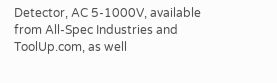Detector, AC 5-1000V, available from All-Spec Industries and ToolUp.com, as well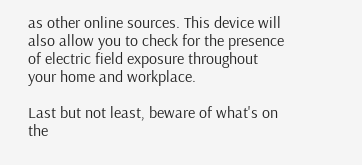as other online sources. This device will also allow you to check for the presence of electric field exposure throughout your home and workplace.

Last but not least, beware of what's on the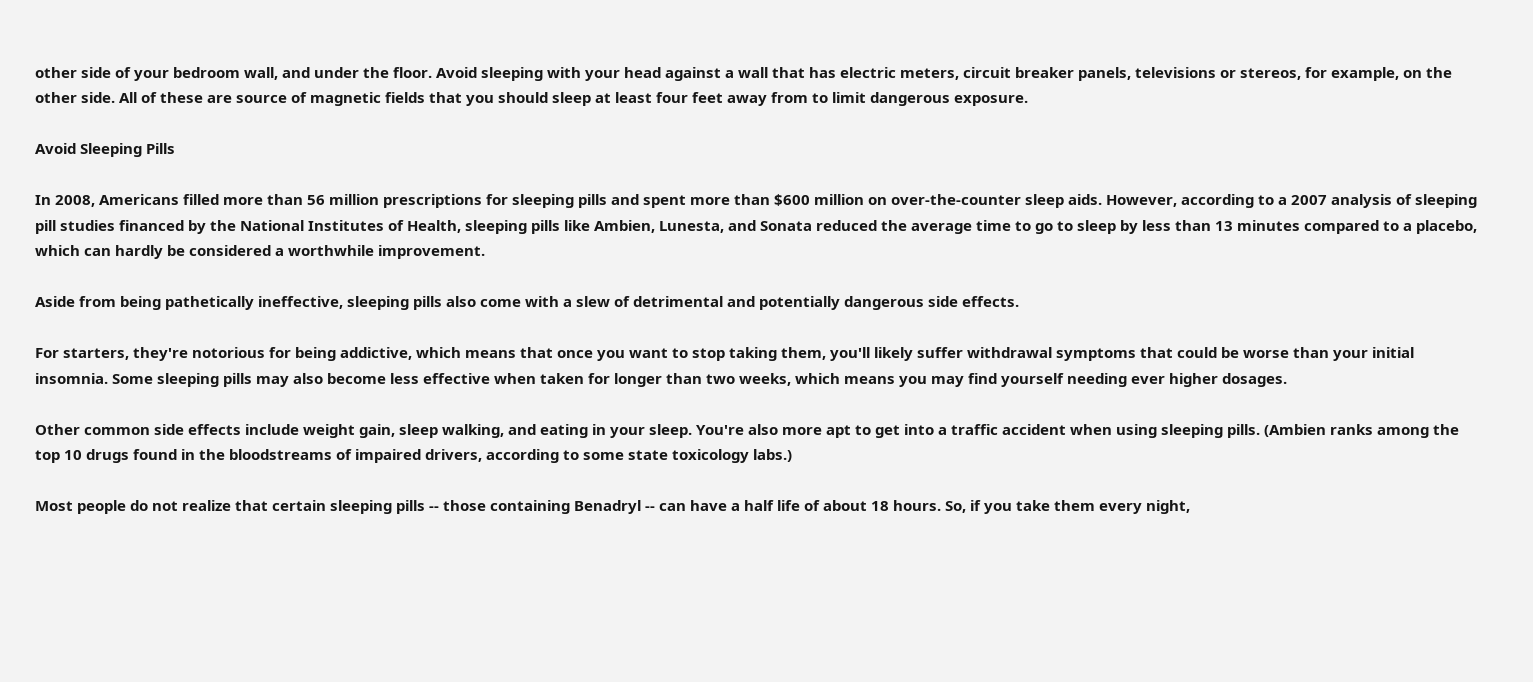other side of your bedroom wall, and under the floor. Avoid sleeping with your head against a wall that has electric meters, circuit breaker panels, televisions or stereos, for example, on the other side. All of these are source of magnetic fields that you should sleep at least four feet away from to limit dangerous exposure.

Avoid Sleeping Pills

In 2008, Americans filled more than 56 million prescriptions for sleeping pills and spent more than $600 million on over-the-counter sleep aids. However, according to a 2007 analysis of sleeping pill studies financed by the National Institutes of Health, sleeping pills like Ambien, Lunesta, and Sonata reduced the average time to go to sleep by less than 13 minutes compared to a placebo, which can hardly be considered a worthwhile improvement.

Aside from being pathetically ineffective, sleeping pills also come with a slew of detrimental and potentially dangerous side effects.

For starters, they're notorious for being addictive, which means that once you want to stop taking them, you'll likely suffer withdrawal symptoms that could be worse than your initial insomnia. Some sleeping pills may also become less effective when taken for longer than two weeks, which means you may find yourself needing ever higher dosages.

Other common side effects include weight gain, sleep walking, and eating in your sleep. You're also more apt to get into a traffic accident when using sleeping pills. (Ambien ranks among the top 10 drugs found in the bloodstreams of impaired drivers, according to some state toxicology labs.)

Most people do not realize that certain sleeping pills -- those containing Benadryl -- can have a half life of about 18 hours. So, if you take them every night,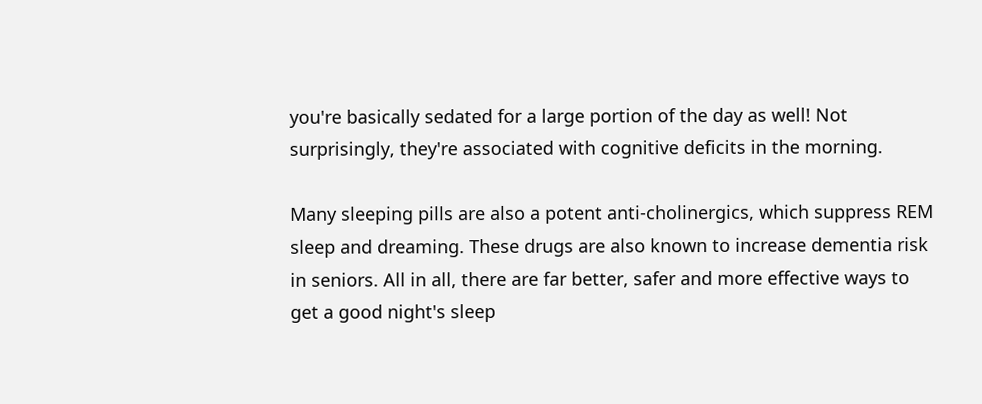you're basically sedated for a large portion of the day as well! Not surprisingly, they're associated with cognitive deficits in the morning.

Many sleeping pills are also a potent anti-cholinergics, which suppress REM sleep and dreaming. These drugs are also known to increase dementia risk in seniors. All in all, there are far better, safer and more effective ways to get a good night's sleep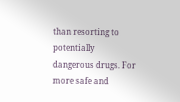than resorting to potentially dangerous drugs. For more safe and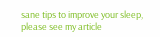sane tips to improve your sleep, please see my article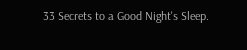33 Secrets to a Good Night's Sleep.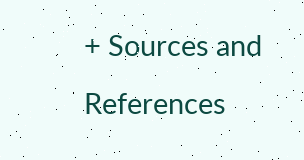+ Sources and References